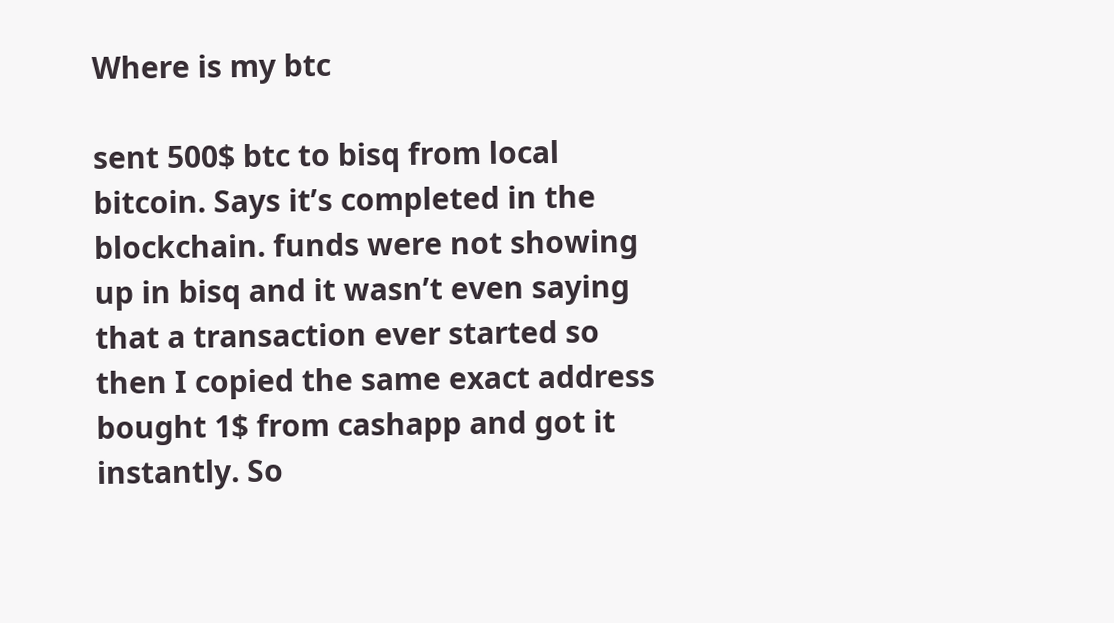Where is my btc

sent 500$ btc to bisq from local bitcoin. Says it’s completed in the blockchain. funds were not showing up in bisq and it wasn’t even saying that a transaction ever started so then I copied the same exact address bought 1$ from cashapp and got it instantly. So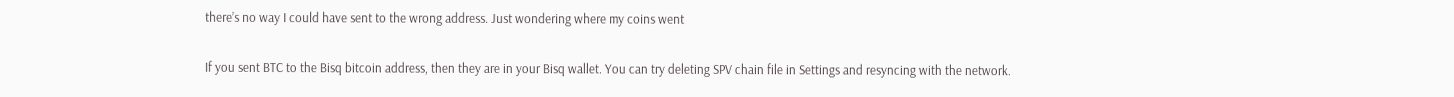there’s no way I could have sent to the wrong address. Just wondering where my coins went

If you sent BTC to the Bisq bitcoin address, then they are in your Bisq wallet. You can try deleting SPV chain file in Settings and resyncing with the network.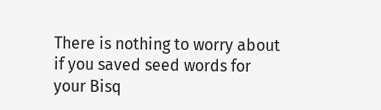There is nothing to worry about if you saved seed words for your Bisq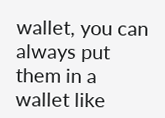wallet, you can always put them in a wallet like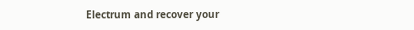Electrum and recover your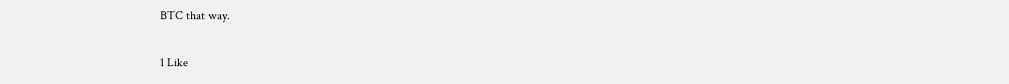BTC that way.

1 Like